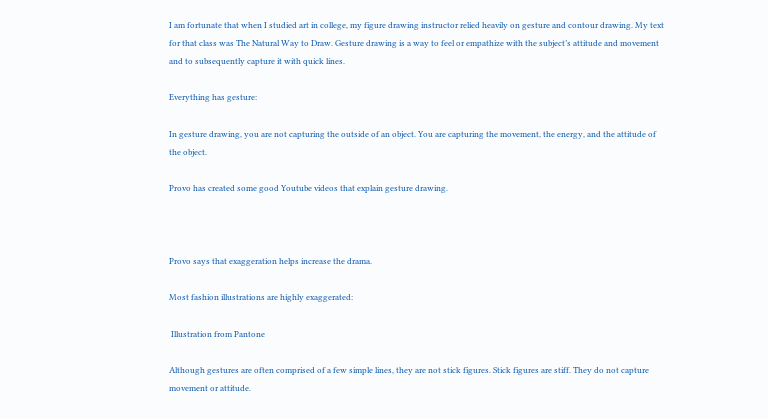I am fortunate that when I studied art in college, my figure drawing instructor relied heavily on gesture and contour drawing. My text for that class was The Natural Way to Draw. Gesture drawing is a way to feel or empathize with the subject’s attitude and movement and to subsequently capture it with quick lines.

Everything has gesture:

In gesture drawing, you are not capturing the outside of an object. You are capturing the movement, the energy, and the attitude of the object.

Provo has created some good Youtube videos that explain gesture drawing.



Provo says that exaggeration helps increase the drama.

Most fashion illustrations are highly exaggerated:

 Illustration from Pantone

Although gestures are often comprised of a few simple lines, they are not stick figures. Stick figures are stiff. They do not capture movement or attitude.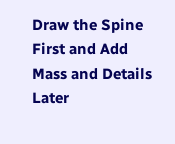Draw the Spine First and Add Mass and Details Later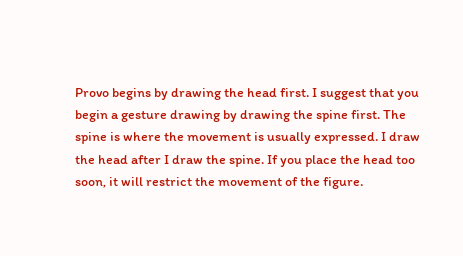Provo begins by drawing the head first. I suggest that you begin a gesture drawing by drawing the spine first. The spine is where the movement is usually expressed. I draw the head after I draw the spine. If you place the head too soon, it will restrict the movement of the figure.